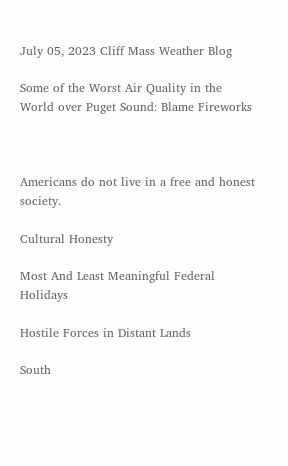July 05, 2023 Cliff Mass Weather Blog

Some of the Worst Air Quality in the World over Puget Sound: Blame Fireworks



Americans do not live in a free and honest society.

Cultural Honesty

Most And Least Meaningful Federal Holidays

Hostile Forces in Distant Lands

South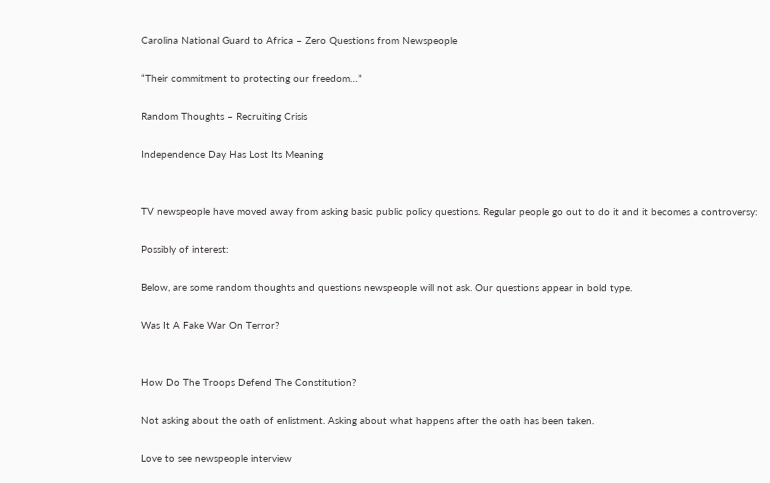Carolina National Guard to Africa – Zero Questions from Newspeople

“Their commitment to protecting our freedom…”

Random Thoughts – Recruiting Crisis

Independence Day Has Lost Its Meaning


TV newspeople have moved away from asking basic public policy questions. Regular people go out to do it and it becomes a controversy:

Possibly of interest:

Below, are some random thoughts and questions newspeople will not ask. Our questions appear in bold type.

Was It A Fake War On Terror?


How Do The Troops Defend The Constitution?

Not asking about the oath of enlistment. Asking about what happens after the oath has been taken.

Love to see newspeople interview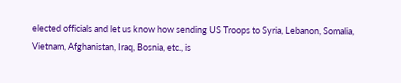elected officials and let us know how sending US Troops to Syria, Lebanon, Somalia, Vietnam, Afghanistan, Iraq, Bosnia, etc., is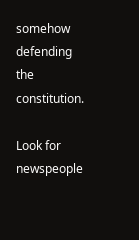somehow defending the constitution.

Look for newspeople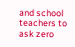and school teachers to ask zero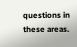questions in these areas.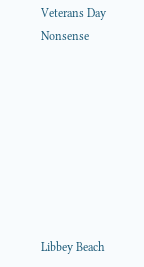Veterans Day Nonsense








Libbey Beach